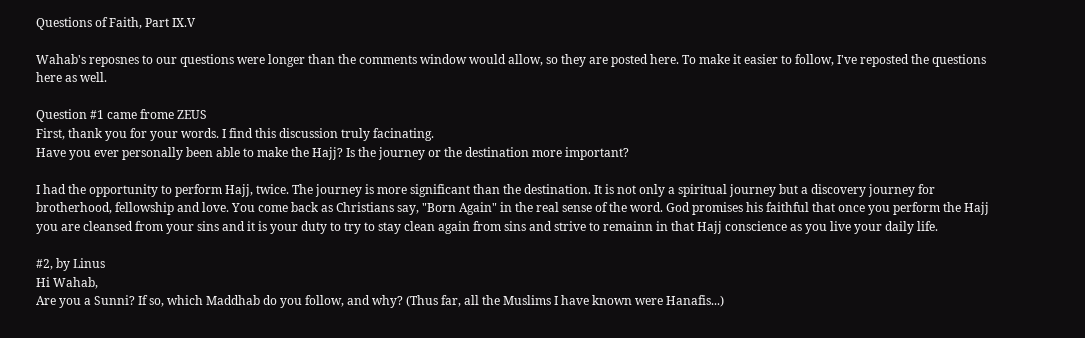Questions of Faith, Part IX.V

Wahab's reposnes to our questions were longer than the comments window would allow, so they are posted here. To make it easier to follow, I've reposted the questions here as well.

Question #1 came frome ZEUS
First, thank you for your words. I find this discussion truly facinating.
Have you ever personally been able to make the Hajj? Is the journey or the destination more important?

I had the opportunity to perform Hajj, twice. The journey is more significant than the destination. It is not only a spiritual journey but a discovery journey for brotherhood, fellowship and love. You come back as Christians say, "Born Again" in the real sense of the word. God promises his faithful that once you perform the Hajj you are cleansed from your sins and it is your duty to try to stay clean again from sins and strive to remainn in that Hajj conscience as you live your daily life.

#2, by Linus
Hi Wahab,
Are you a Sunni? If so, which Maddhab do you follow, and why? (Thus far, all the Muslims I have known were Hanafis...)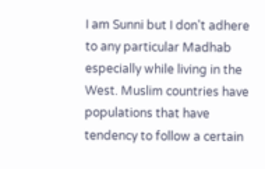I am Sunni but I don't adhere to any particular Madhab especially while living in the West. Muslim countries have populations that have tendency to follow a certain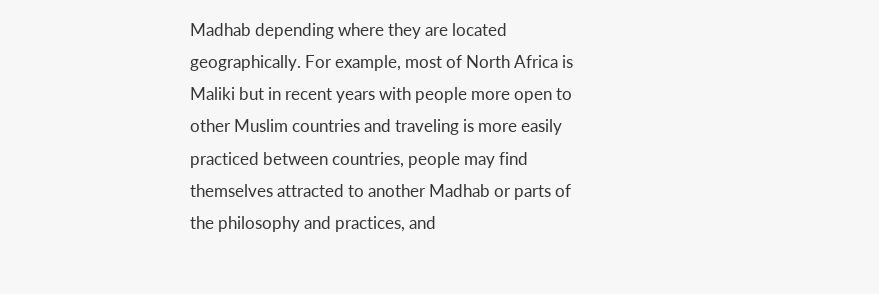Madhab depending where they are located geographically. For example, most of North Africa is Maliki but in recent years with people more open to other Muslim countries and traveling is more easily practiced between countries, people may find themselves attracted to another Madhab or parts of the philosophy and practices, and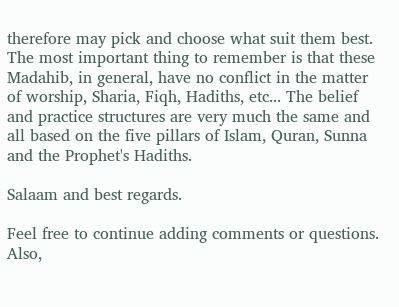therefore may pick and choose what suit them best. The most important thing to remember is that these Madahib, in general, have no conflict in the matter of worship, Sharia, Fiqh, Hadiths, etc... The belief and practice structures are very much the same and all based on the five pillars of Islam, Quran, Sunna and the Prophet's Hadiths.

Salaam and best regards.

Feel free to continue adding comments or questions. Also,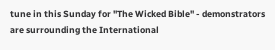tune in this Sunday for "The Wicked Bible" - demonstrators are surrounding the International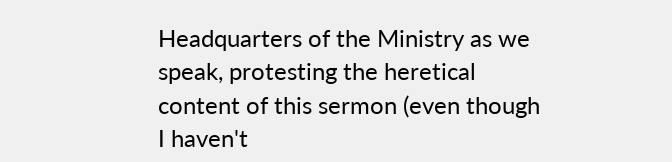Headquarters of the Ministry as we speak, protesting the heretical content of this sermon (even though I haven't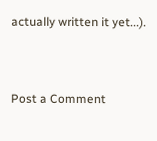actually written it yet...).


Post a Comment